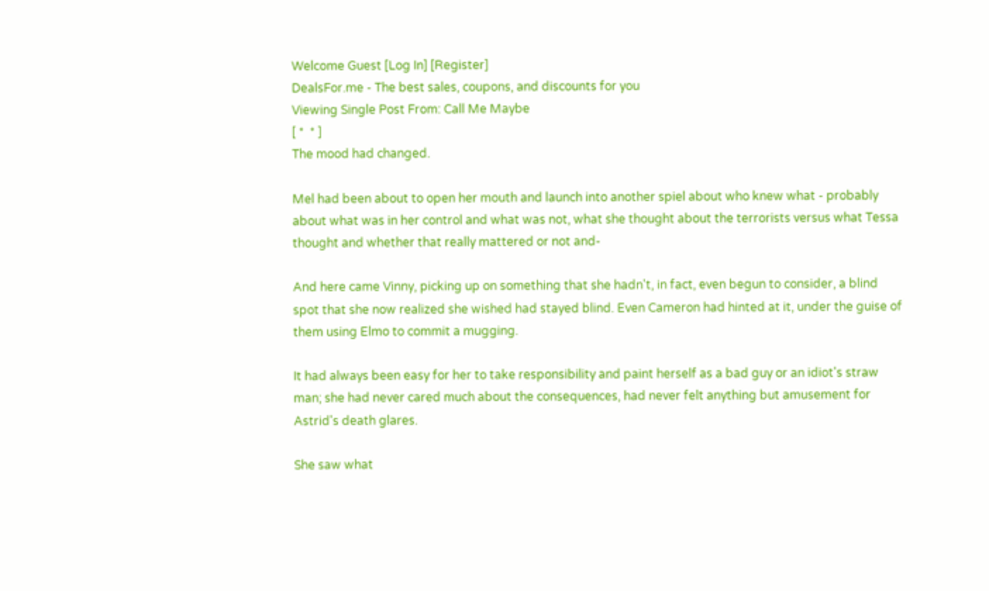Welcome Guest [Log In] [Register]
DealsFor.me - The best sales, coupons, and discounts for you
Viewing Single Post From: Call Me Maybe
[ *  * ]
The mood had changed.

Mel had been about to open her mouth and launch into another spiel about who knew what - probably about what was in her control and what was not, what she thought about the terrorists versus what Tessa thought and whether that really mattered or not and-

And here came Vinny, picking up on something that she hadn't, in fact, even begun to consider, a blind spot that she now realized she wished had stayed blind. Even Cameron had hinted at it, under the guise of them using Elmo to commit a mugging.

It had always been easy for her to take responsibility and paint herself as a bad guy or an idiot's straw man; she had never cared much about the consequences, had never felt anything but amusement for Astrid's death glares.

She saw what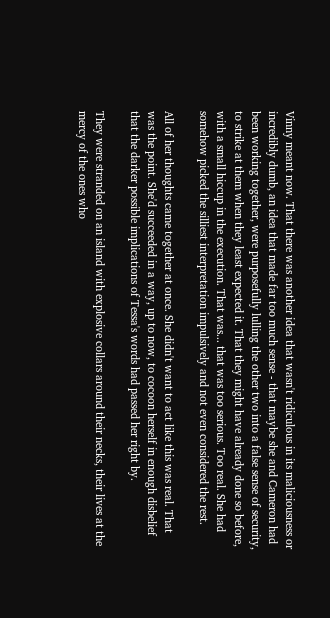Vinny meant now. That there was another idea that wasn't ridiculous in its maliciousness or incredibly dumb, an idea that made far too much sense - that maybe she and Cameron had been working together, were purposefully lulling the other two into a false sense of security, to strike at them when they least expected it. That they might have already done so before, with a small hiccup in the execution. That was... that was too serious. Too real. She had somehow picked the silliest interpretation impulsively and not even considered the rest.

All of her thoughts came together at once. She didn't want to act like this was real. That was the point. She'd succeeded in a way, up to now, to cocoon herself in enough disbelief that the darker possible implications of Tessa's words had passed her right by.

They were stranded on an island with explosive collars around their necks, their lives at the mercy of the ones who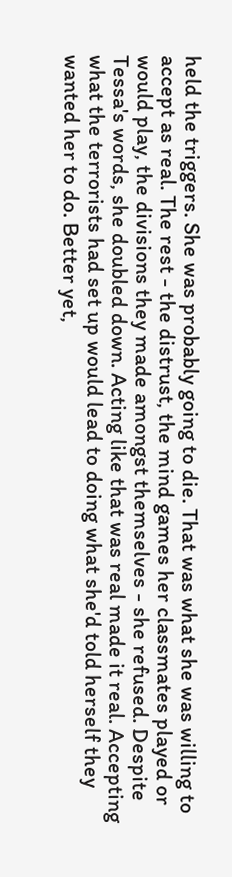held the triggers. She was probably going to die. That was what she was willing to accept as real. The rest - the distrust, the mind games her classmates played or would play, the divisions they made amongst themselves - she refused. Despite Tessa's words, she doubled down. Acting like that was real made it real. Accepting what the terrorists had set up would lead to doing what she'd told herself they wanted her to do. Better yet,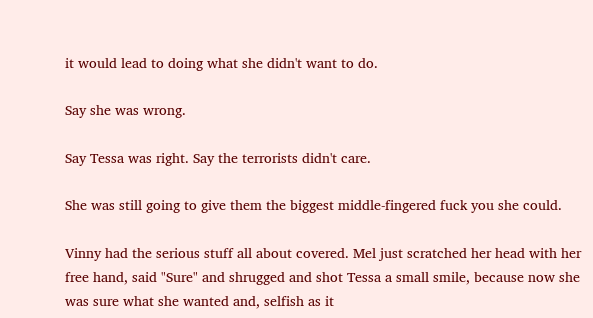it would lead to doing what she didn't want to do.

Say she was wrong.

Say Tessa was right. Say the terrorists didn't care.

She was still going to give them the biggest middle-fingered fuck you she could.

Vinny had the serious stuff all about covered. Mel just scratched her head with her free hand, said "Sure" and shrugged and shot Tessa a small smile, because now she was sure what she wanted and, selfish as it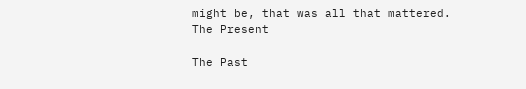might be, that was all that mattered.
The Present

The Past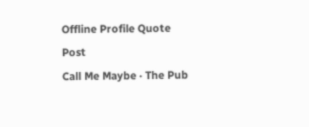Offline Profile Quote Post
Call Me Maybe · The Pub